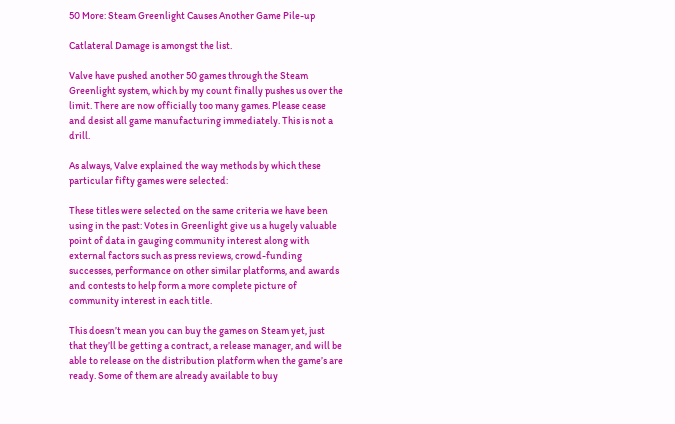50 More: Steam Greenlight Causes Another Game Pile-up

Catlateral Damage is amongst the list.

Valve have pushed another 50 games through the Steam Greenlight system, which by my count finally pushes us over the limit. There are now officially too many games. Please cease and desist all game manufacturing immediately. This is not a drill.

As always, Valve explained the way methods by which these particular fifty games were selected:

These titles were selected on the same criteria we have been using in the past: Votes in Greenlight give us a hugely valuable point of data in gauging community interest along with external factors such as press reviews, crowd-funding successes, performance on other similar platforms, and awards and contests to help form a more complete picture of community interest in each title.

This doesn’t mean you can buy the games on Steam yet, just that they’ll be getting a contract, a release manager, and will be able to release on the distribution platform when the game’s are ready. Some of them are already available to buy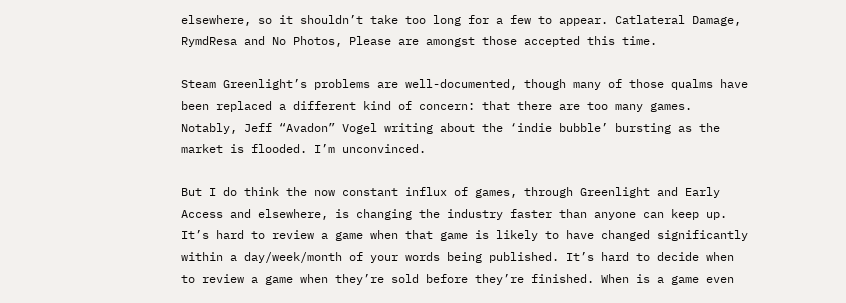elsewhere, so it shouldn’t take too long for a few to appear. Catlateral Damage, RymdResa and No Photos, Please are amongst those accepted this time.

Steam Greenlight’s problems are well-documented, though many of those qualms have been replaced a different kind of concern: that there are too many games. Notably, Jeff “Avadon” Vogel writing about the ‘indie bubble’ bursting as the market is flooded. I’m unconvinced.

But I do think the now constant influx of games, through Greenlight and Early Access and elsewhere, is changing the industry faster than anyone can keep up. It’s hard to review a game when that game is likely to have changed significantly within a day/week/month of your words being published. It’s hard to decide when to review a game when they’re sold before they’re finished. When is a game even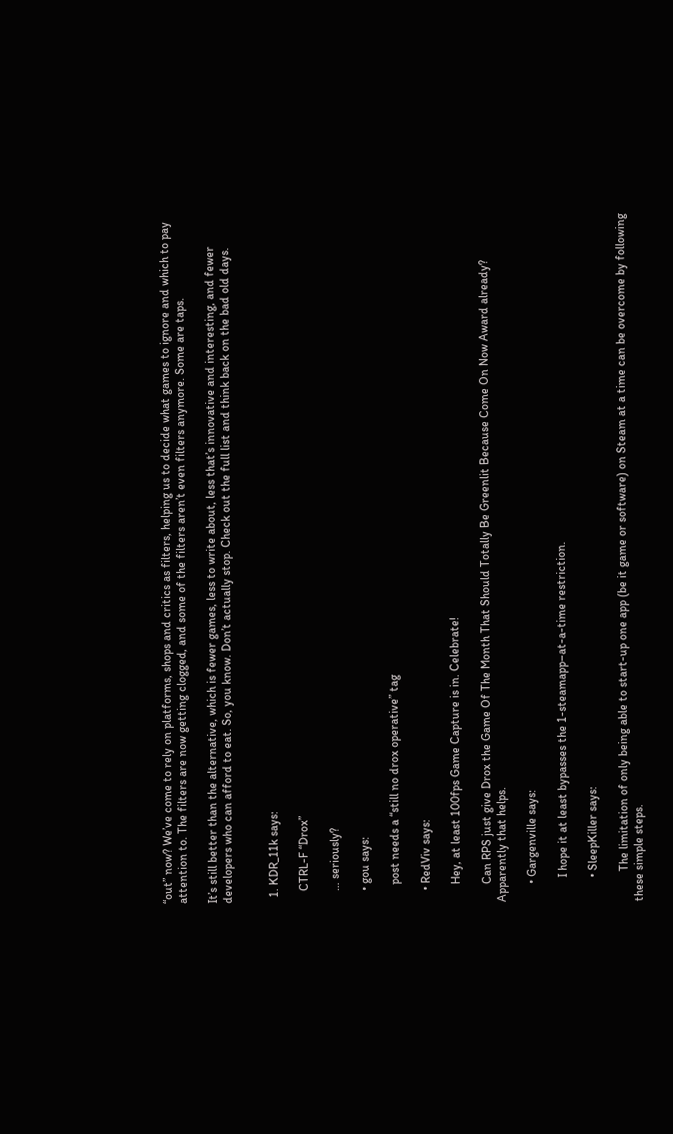“out” now? We’ve come to rely on platforms, shops and critics as filters, helping us to decide what games to ignore and which to pay attention to. The filters are now getting clogged, and some of the filters aren’t even filters anymore. Some are taps.

It’s still better than the alternative, which is fewer games, less to write about, less that’s innovative and interesting, and fewer developers who can afford to eat. So, you know. Don’t actually stop. Check out the full list and think back on the bad old days.


  1. KDR_11k says:

    CTRL-F “Drox”

    … seriously?

    • gou says:

      post needs a “still no drox operative” tag

    • RedViv says:

      Hey, at least 100fps Game Capture is in. Celebrate!

      Can RPS just give Drox the Game Of The Month That Should Totally Be Greenlit Because Come On Now Award already? Apparently that helps.

      • Gargenville says:

        I hope it at least bypasses the 1-steamapp–at-a-time restriction.

        • SleepKiller says:

          The limitation of only being able to start-up one app (be it game or software) on Steam at a time can be overcome by following these simple steps.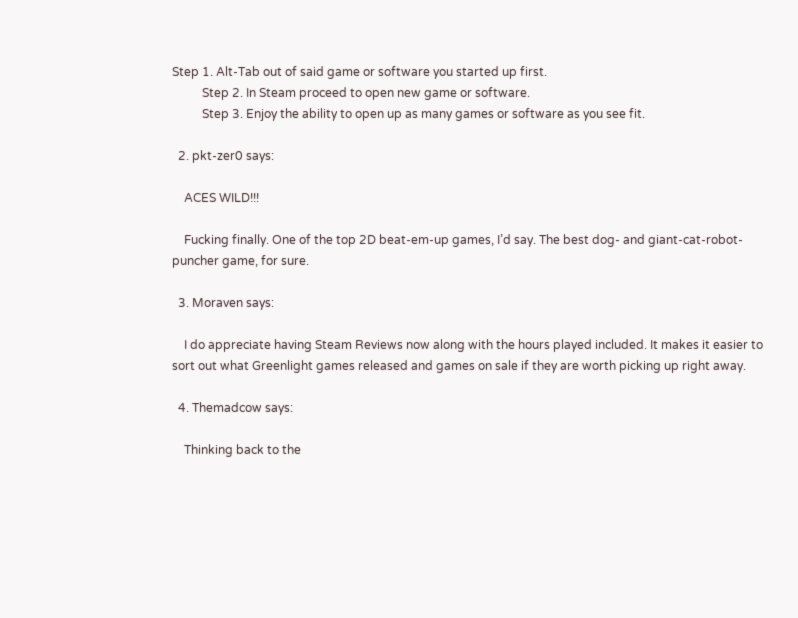Step 1. Alt-Tab out of said game or software you started up first.
          Step 2. In Steam proceed to open new game or software.
          Step 3. Enjoy the ability to open up as many games or software as you see fit.

  2. pkt-zer0 says:

    ACES WILD!!!

    Fucking finally. One of the top 2D beat-em-up games, I’d say. The best dog- and giant-cat-robot-puncher game, for sure.

  3. Moraven says:

    I do appreciate having Steam Reviews now along with the hours played included. It makes it easier to sort out what Greenlight games released and games on sale if they are worth picking up right away.

  4. Themadcow says:

    Thinking back to the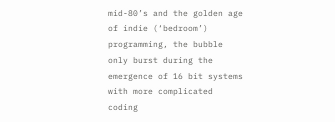mid-80’s and the golden age of indie (‘bedroom’) programming, the bubble only burst during the emergence of 16 bit systems with more complicated coding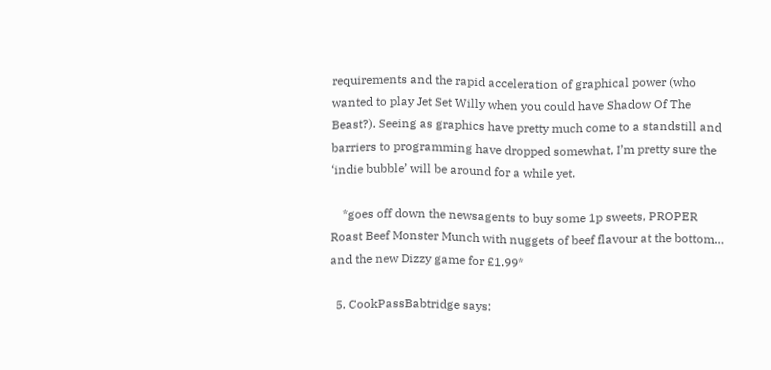requirements and the rapid acceleration of graphical power (who wanted to play Jet Set Willy when you could have Shadow Of The Beast?). Seeing as graphics have pretty much come to a standstill and barriers to programming have dropped somewhat, I’m pretty sure the ‘indie bubble’ will be around for a while yet.

    *goes off down the newsagents to buy some 1p sweets, PROPER Roast Beef Monster Munch with nuggets of beef flavour at the bottom… and the new Dizzy game for £1.99*

  5. CookPassBabtridge says: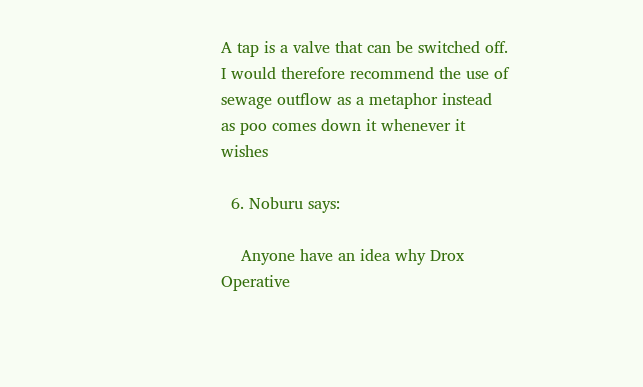A tap is a valve that can be switched off. I would therefore recommend the use of sewage outflow as a metaphor instead as poo comes down it whenever it wishes

  6. Noburu says:

    Anyone have an idea why Drox Operative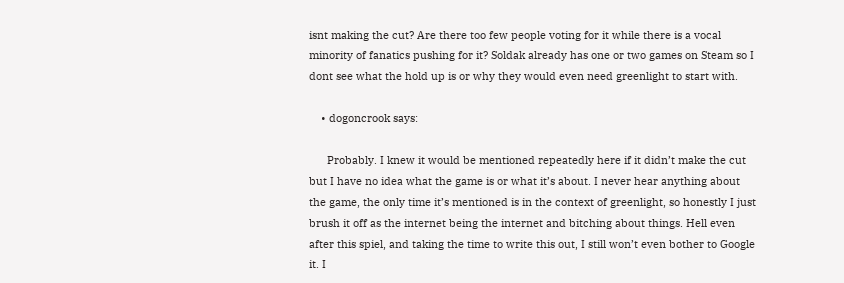isnt making the cut? Are there too few people voting for it while there is a vocal minority of fanatics pushing for it? Soldak already has one or two games on Steam so I dont see what the hold up is or why they would even need greenlight to start with.

    • dogoncrook says:

      Probably. I knew it would be mentioned repeatedly here if it didn’t make the cut but I have no idea what the game is or what it’s about. I never hear anything about the game, the only time it’s mentioned is in the context of greenlight, so honestly I just brush it off as the internet being the internet and bitching about things. Hell even after this spiel, and taking the time to write this out, I still won’t even bother to Google it. I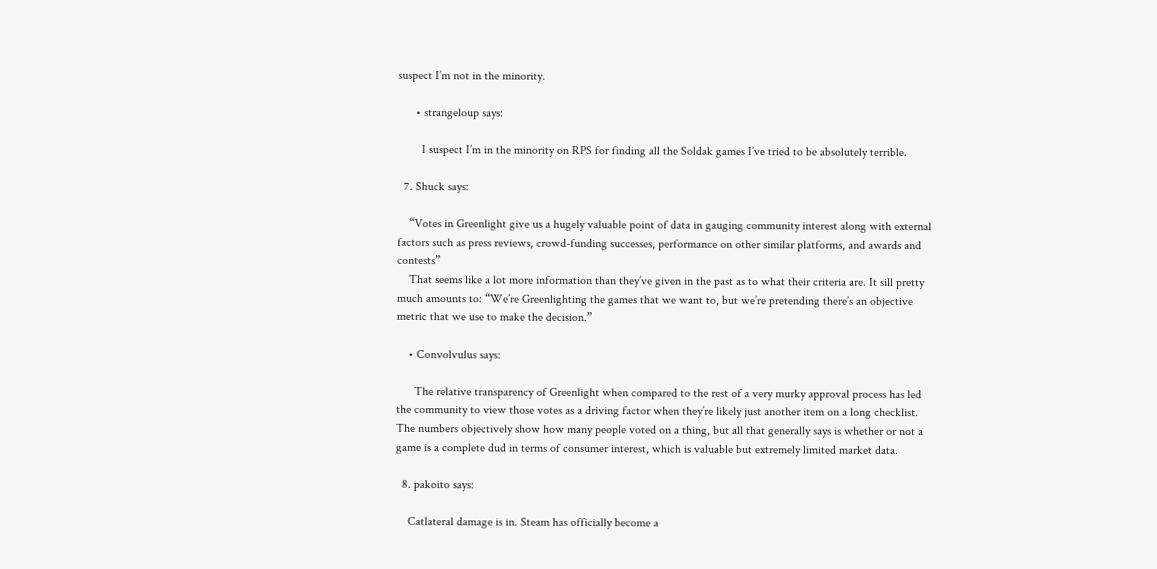suspect I’m not in the minority.

      • strangeloup says:

        I suspect I’m in the minority on RPS for finding all the Soldak games I’ve tried to be absolutely terrible.

  7. Shuck says:

    “Votes in Greenlight give us a hugely valuable point of data in gauging community interest along with external factors such as press reviews, crowd-funding successes, performance on other similar platforms, and awards and contests”
    That seems like a lot more information than they’ve given in the past as to what their criteria are. It sill pretty much amounts to: “We’re Greenlighting the games that we want to, but we’re pretending there’s an objective metric that we use to make the decision.”

    • Convolvulus says:

      The relative transparency of Greenlight when compared to the rest of a very murky approval process has led the community to view those votes as a driving factor when they’re likely just another item on a long checklist. The numbers objectively show how many people voted on a thing, but all that generally says is whether or not a game is a complete dud in terms of consumer interest, which is valuable but extremely limited market data.

  8. pakoito says:

    Catlateral damage is in. Steam has officially become a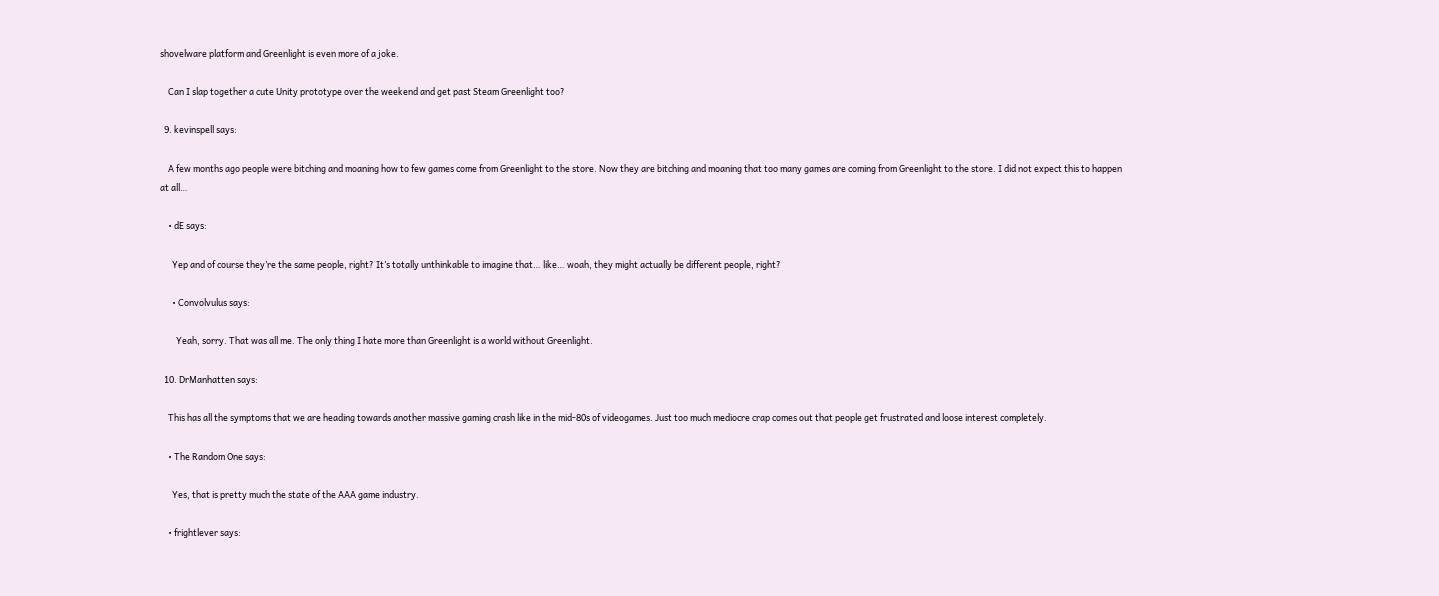shovelware platform and Greenlight is even more of a joke.

    Can I slap together a cute Unity prototype over the weekend and get past Steam Greenlight too?

  9. kevinspell says:

    A few months ago people were bitching and moaning how to few games come from Greenlight to the store. Now they are bitching and moaning that too many games are coming from Greenlight to the store. I did not expect this to happen at all…

    • dE says:

      Yep and of course they’re the same people, right? It’s totally unthinkable to imagine that… like… woah, they might actually be different people, right?

      • Convolvulus says:

        Yeah, sorry. That was all me. The only thing I hate more than Greenlight is a world without Greenlight.

  10. DrManhatten says:

    This has all the symptoms that we are heading towards another massive gaming crash like in the mid-80s of videogames. Just too much mediocre crap comes out that people get frustrated and loose interest completely.

    • The Random One says:

      Yes, that is pretty much the state of the AAA game industry.

    • frightlever says: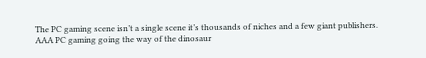The PC gaming scene isn’t a single scene it’s thousands of niches and a few giant publishers. AAA PC gaming going the way of the dinosaur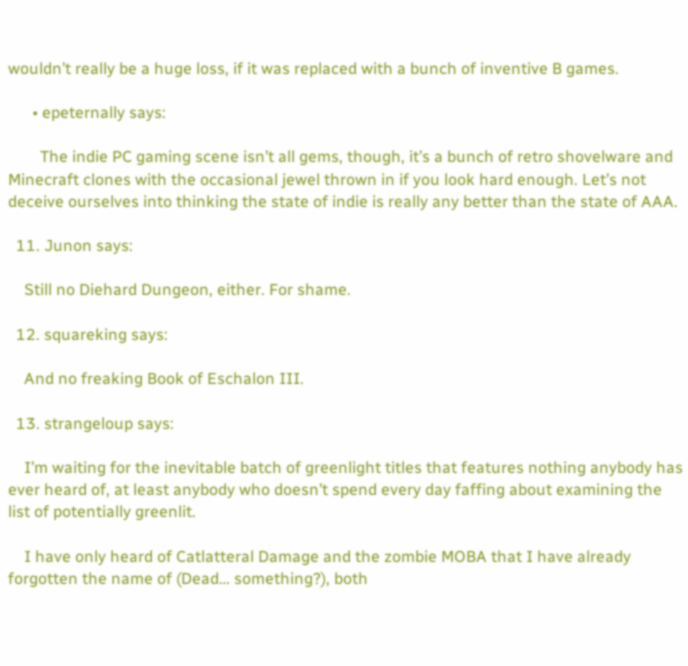wouldn’t really be a huge loss, if it was replaced with a bunch of inventive B games.

      • epeternally says:

        The indie PC gaming scene isn’t all gems, though, it’s a bunch of retro shovelware and Minecraft clones with the occasional jewel thrown in if you look hard enough. Let’s not deceive ourselves into thinking the state of indie is really any better than the state of AAA.

  11. Junon says:

    Still no Diehard Dungeon, either. For shame.

  12. squareking says:

    And no freaking Book of Eschalon III.

  13. strangeloup says:

    I’m waiting for the inevitable batch of greenlight titles that features nothing anybody has ever heard of, at least anybody who doesn’t spend every day faffing about examining the list of potentially greenlit.

    I have only heard of Catlatteral Damage and the zombie MOBA that I have already forgotten the name of (Dead… something?), both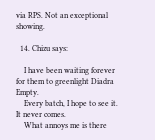via RPS. Not an exceptional showing.

  14. Chizu says:

    I have been waiting forever for them to greenlight Diadra Empty.
    Every batch, I hope to see it. It never comes.
    What annoys me is there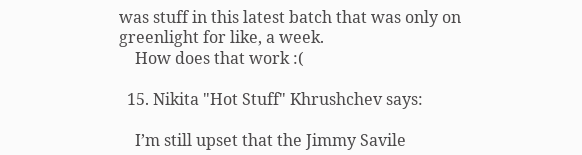was stuff in this latest batch that was only on greenlight for like, a week.
    How does that work :(

  15. Nikita "Hot Stuff" Khrushchev says:

    I’m still upset that the Jimmy Savile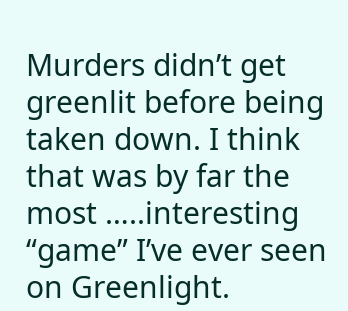Murders didn’t get greenlit before being taken down. I think that was by far the most …..interesting “game” I’ve ever seen on Greenlight.